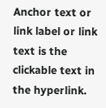Anchor text or link label or link text is the clickable text in the hyperlink.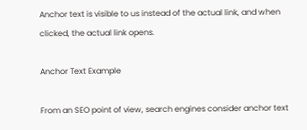Anchor text is visible to us instead of the actual link, and when clicked, the actual link opens.

Anchor Text Example

From an SEO point of view, search engines consider anchor text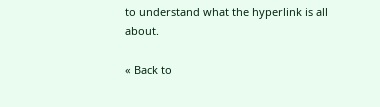to understand what the hyperlink is all about.

« Back to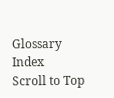Glossary Index
Scroll to Top